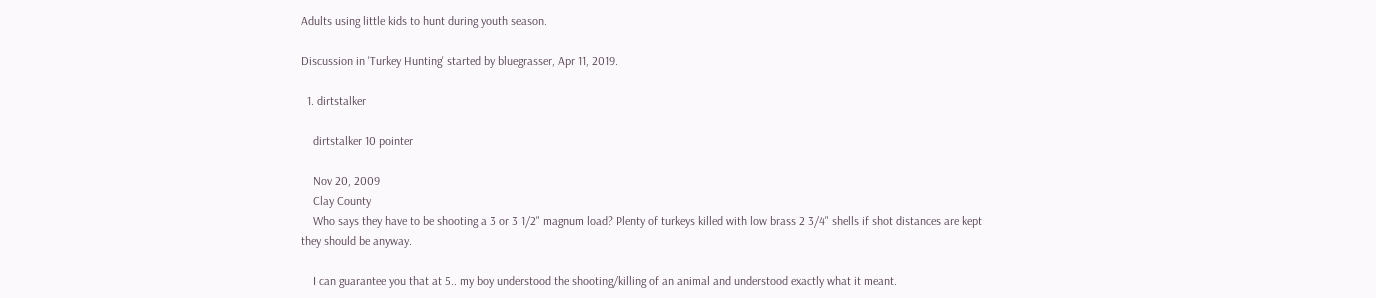Adults using little kids to hunt during youth season.

Discussion in 'Turkey Hunting' started by bluegrasser, Apr 11, 2019.

  1. dirtstalker

    dirtstalker 10 pointer

    Nov 20, 2009
    Clay County
    Who says they have to be shooting a 3 or 3 1/2" magnum load? Plenty of turkeys killed with low brass 2 3/4" shells if shot distances are kept they should be anyway.

    I can guarantee you that at 5.. my boy understood the shooting/killing of an animal and understood exactly what it meant.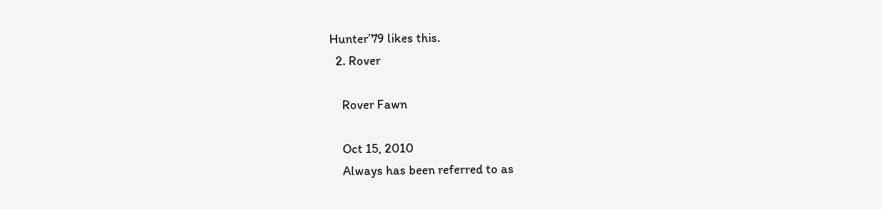Hunter’79 likes this.
  2. Rover

    Rover Fawn

    Oct 15, 2010
    Always has been referred to as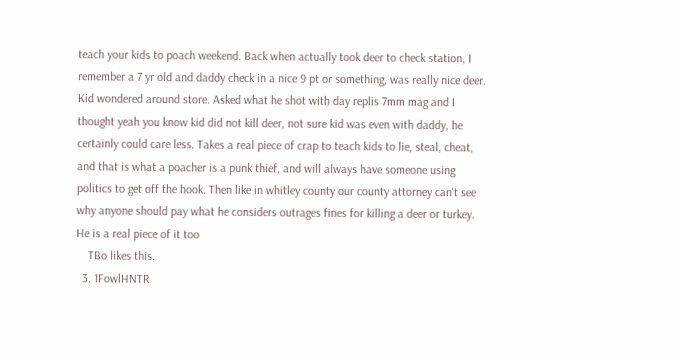teach your kids to poach weekend. Back when actually took deer to check station, I remember a 7 yr old and daddy check in a nice 9 pt or something, was really nice deer. Kid wondered around store. Asked what he shot with day replis 7mm mag and I thought yeah you know kid did not kill deer, not sure kid was even with daddy, he certainly could care less. Takes a real piece of crap to teach kids to lie, steal, cheat, and that is what a poacher is a punk thief, and will always have someone using politics to get off the hook. Then like in whitley county our county attorney can't see why anyone should pay what he considers outrages fines for killing a deer or turkey. He is a real piece of it too
    TBo likes this.
  3. 1FowlHNTR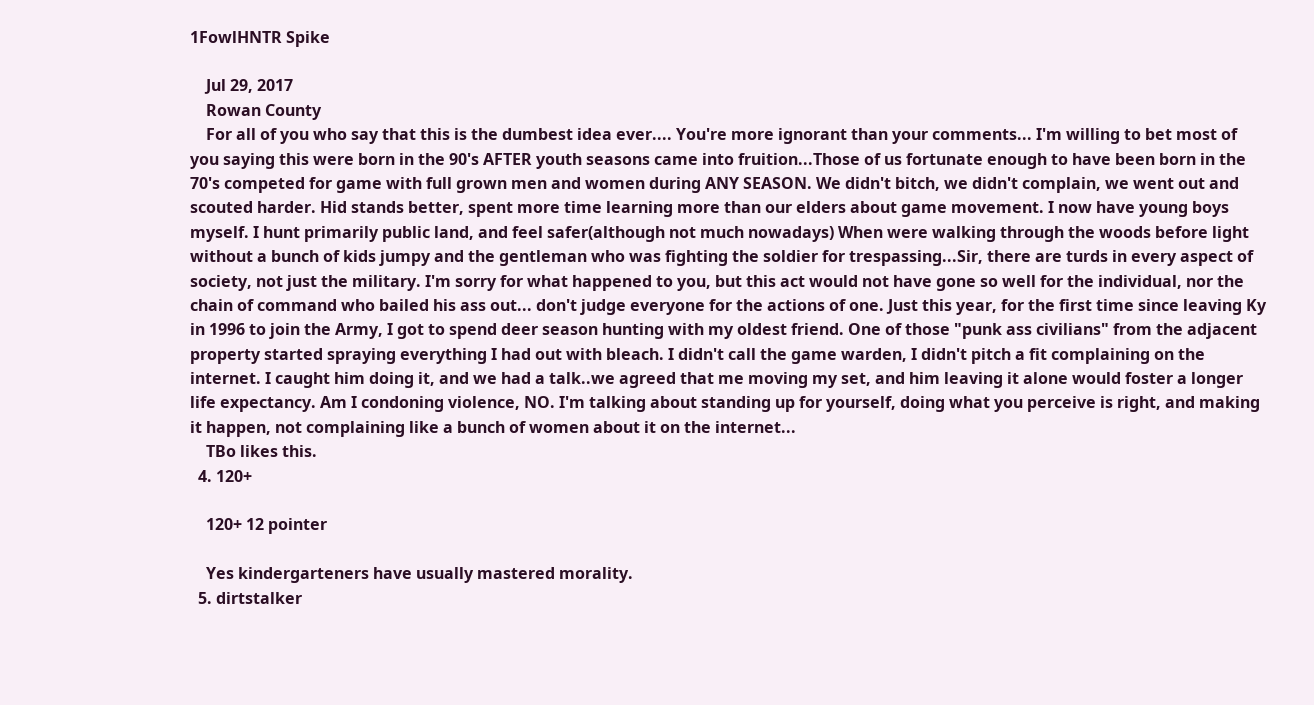1FowlHNTR Spike

    Jul 29, 2017
    Rowan County
    For all of you who say that this is the dumbest idea ever.... You're more ignorant than your comments... I'm willing to bet most of you saying this were born in the 90's AFTER youth seasons came into fruition...Those of us fortunate enough to have been born in the 70's competed for game with full grown men and women during ANY SEASON. We didn't bitch, we didn't complain, we went out and scouted harder. Hid stands better, spent more time learning more than our elders about game movement. I now have young boys myself. I hunt primarily public land, and feel safer(although not much nowadays) When were walking through the woods before light without a bunch of kids jumpy and the gentleman who was fighting the soldier for trespassing...Sir, there are turds in every aspect of society, not just the military. I'm sorry for what happened to you, but this act would not have gone so well for the individual, nor the chain of command who bailed his ass out... don't judge everyone for the actions of one. Just this year, for the first time since leaving Ky in 1996 to join the Army, I got to spend deer season hunting with my oldest friend. One of those "punk ass civilians" from the adjacent property started spraying everything I had out with bleach. I didn't call the game warden, I didn't pitch a fit complaining on the internet. I caught him doing it, and we had a talk..we agreed that me moving my set, and him leaving it alone would foster a longer life expectancy. Am I condoning violence, NO. I'm talking about standing up for yourself, doing what you perceive is right, and making it happen, not complaining like a bunch of women about it on the internet...
    TBo likes this.
  4. 120+

    120+ 12 pointer

    Yes kindergarteners have usually mastered morality.
  5. dirtstalker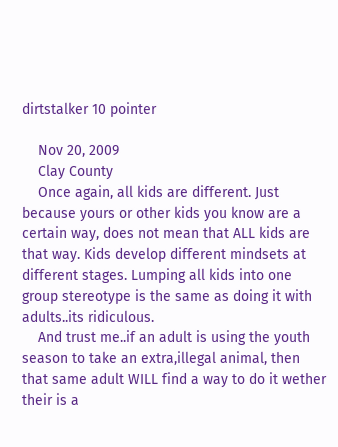dirtstalker 10 pointer

    Nov 20, 2009
    Clay County
    Once again, all kids are different. Just because yours or other kids you know are a certain way, does not mean that ALL kids are that way. Kids develop different mindsets at different stages. Lumping all kids into one group stereotype is the same as doing it with adults..its ridiculous.
    And trust me..if an adult is using the youth season to take an extra,illegal animal, then that same adult WILL find a way to do it wether their is a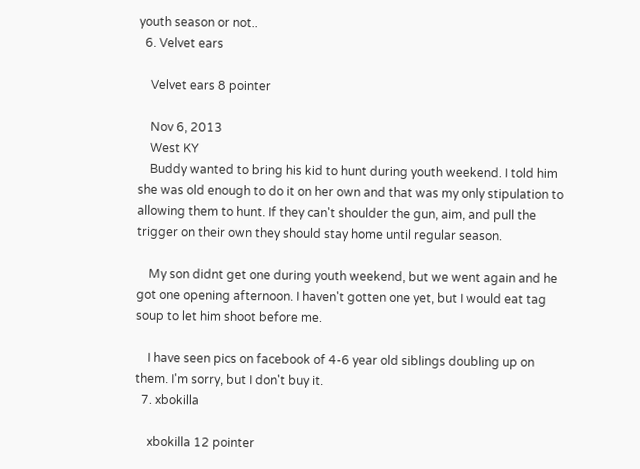youth season or not..
  6. Velvet ears

    Velvet ears 8 pointer

    Nov 6, 2013
    West KY
    Buddy wanted to bring his kid to hunt during youth weekend. I told him she was old enough to do it on her own and that was my only stipulation to allowing them to hunt. If they can't shoulder the gun, aim, and pull the trigger on their own they should stay home until regular season.

    My son didnt get one during youth weekend, but we went again and he got one opening afternoon. I haven't gotten one yet, but I would eat tag soup to let him shoot before me.

    I have seen pics on facebook of 4-6 year old siblings doubling up on them. I'm sorry, but I don't buy it.
  7. xbokilla

    xbokilla 12 pointer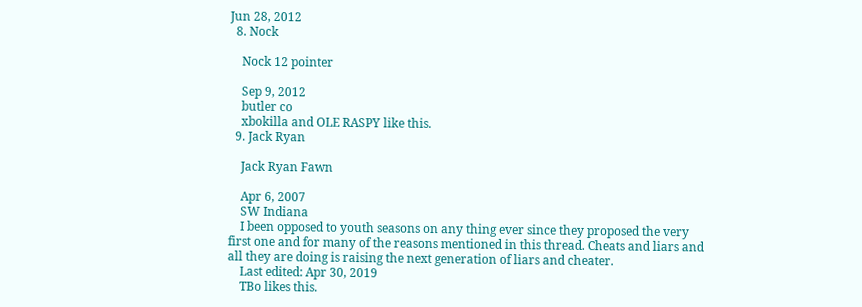Jun 28, 2012
  8. Nock

    Nock 12 pointer

    Sep 9, 2012
    butler co
    xbokilla and OLE RASPY like this.
  9. Jack Ryan

    Jack Ryan Fawn

    Apr 6, 2007
    SW Indiana
    I been opposed to youth seasons on any thing ever since they proposed the very first one and for many of the reasons mentioned in this thread. Cheats and liars and all they are doing is raising the next generation of liars and cheater.
    Last edited: Apr 30, 2019
    TBo likes this.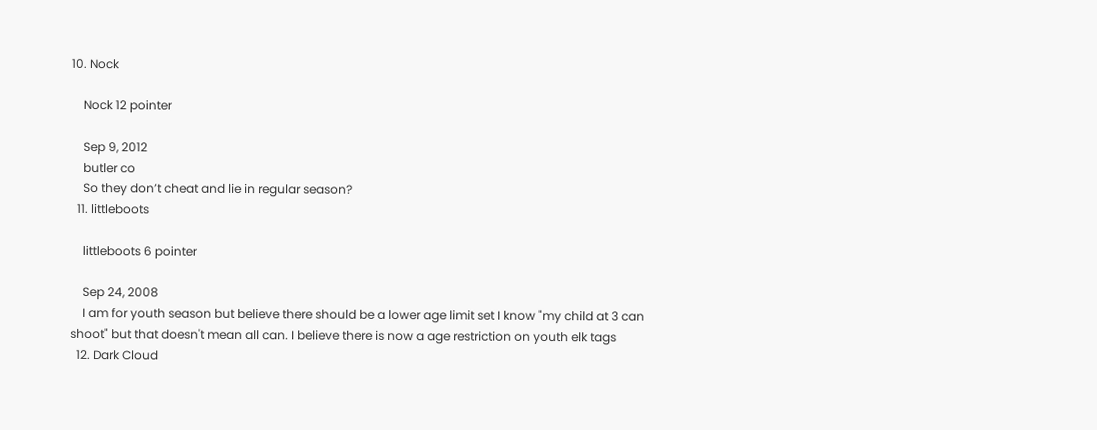10. Nock

    Nock 12 pointer

    Sep 9, 2012
    butler co
    So they don’t cheat and lie in regular season?
  11. littleboots

    littleboots 6 pointer

    Sep 24, 2008
    I am for youth season but believe there should be a lower age limit set I know "my child at 3 can shoot" but that doesn't mean all can. I believe there is now a age restriction on youth elk tags
  12. Dark Cloud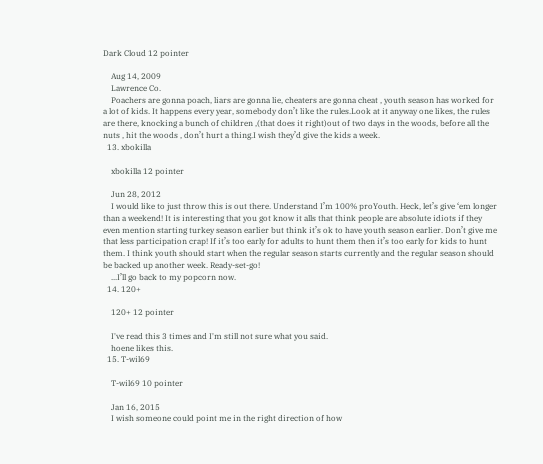Dark Cloud 12 pointer

    Aug 14, 2009
    Lawrence Co.
    Poachers are gonna poach, liars are gonna lie, cheaters are gonna cheat , youth season has worked for a lot of kids. It happens every year, somebody don’t like the rules.Look at it anyway one likes, the rules are there, knocking a bunch of children ,(that does it right)out of two days in the woods, before all the nuts , hit the woods , don’t hurt a thing.I wish they’d give the kids a week.
  13. xbokilla

    xbokilla 12 pointer

    Jun 28, 2012
    I would like to just throw this is out there. Understand I’m 100% proYouth. Heck, let’s give ‘em longer than a weekend! It is interesting that you got know it alls that think people are absolute idiots if they even mention starting turkey season earlier but think it’s ok to have youth season earlier. Don’t give me that less participation crap! If it’s too early for adults to hunt them then it’s too early for kids to hunt them. I think youth should start when the regular season starts currently and the regular season should be backed up another week. Ready-set-go!
    ...I’ll go back to my popcorn now.
  14. 120+

    120+ 12 pointer

    I've read this 3 times and I'm still not sure what you said.
    hoene likes this.
  15. T-wil69

    T-wil69 10 pointer

    Jan 16, 2015
    I wish someone could point me in the right direction of how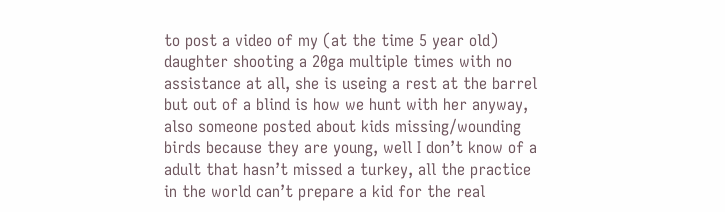to post a video of my (at the time 5 year old) daughter shooting a 20ga multiple times with no assistance at all, she is useing a rest at the barrel but out of a blind is how we hunt with her anyway, also someone posted about kids missing/wounding birds because they are young, well I don’t know of a adult that hasn’t missed a turkey, all the practice in the world can’t prepare a kid for the real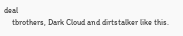deal
    tbrothers, Dark Cloud and dirtstalker like this.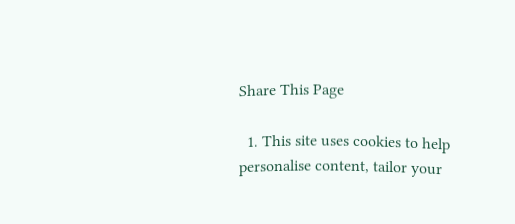Share This Page

  1. This site uses cookies to help personalise content, tailor your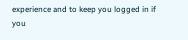experience and to keep you logged in if you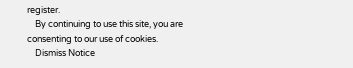register.
    By continuing to use this site, you are consenting to our use of cookies.
    Dismiss Notice